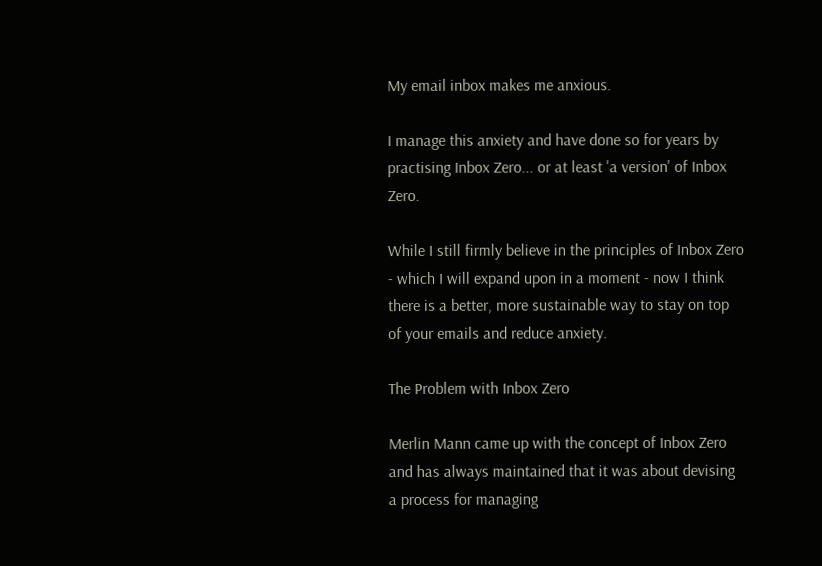My email inbox makes me anxious.

I manage this anxiety and have done so for years by practising Inbox Zero... or at least 'a version' of Inbox Zero.

While I still firmly believe in the principles of Inbox Zero - which I will expand upon in a moment - now I think there is a better, more sustainable way to stay on top of your emails and reduce anxiety.

The Problem with Inbox Zero

Merlin Mann came up with the concept of Inbox Zero and has always maintained that it was about devising a process for managing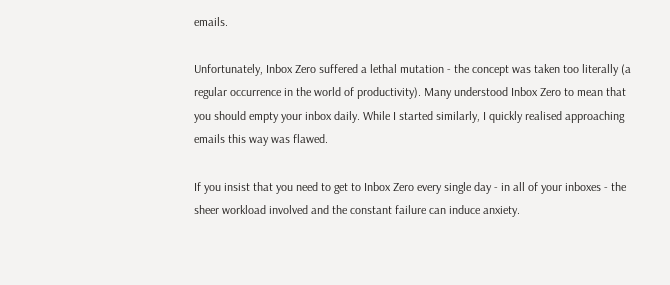emails.

Unfortunately, Inbox Zero suffered a lethal mutation - the concept was taken too literally (a regular occurrence in the world of productivity). Many understood Inbox Zero to mean that you should empty your inbox daily. While I started similarly, I quickly realised approaching emails this way was flawed.

If you insist that you need to get to Inbox Zero every single day - in all of your inboxes - the sheer workload involved and the constant failure can induce anxiety.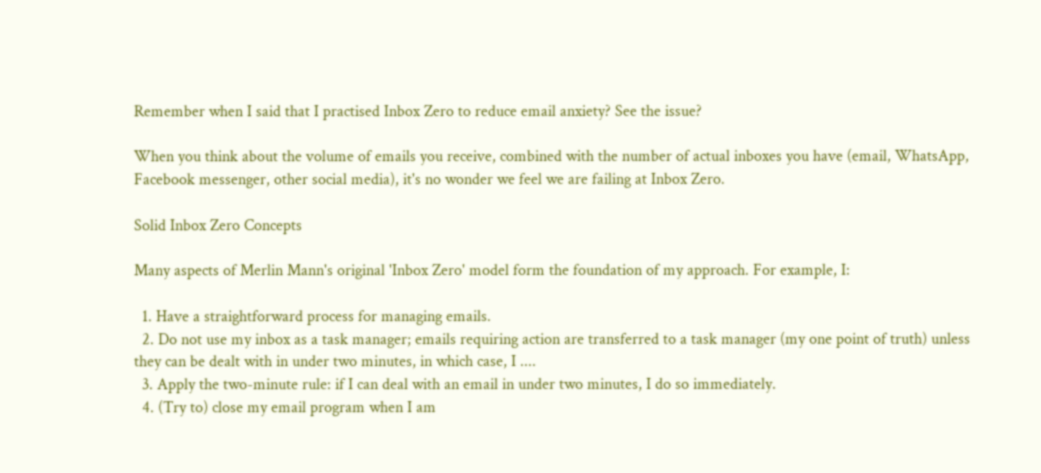Remember when I said that I practised Inbox Zero to reduce email anxiety? See the issue?

When you think about the volume of emails you receive, combined with the number of actual inboxes you have (email, WhatsApp, Facebook messenger, other social media), it's no wonder we feel we are failing at Inbox Zero.

Solid Inbox Zero Concepts

Many aspects of Merlin Mann's original 'Inbox Zero' model form the foundation of my approach. For example, I:

  1. Have a straightforward process for managing emails.
  2. Do not use my inbox as a task manager; emails requiring action are transferred to a task manager (my one point of truth) unless they can be dealt with in under two minutes, in which case, I ....
  3. Apply the two-minute rule: if I can deal with an email in under two minutes, I do so immediately.
  4. (Try to) close my email program when I am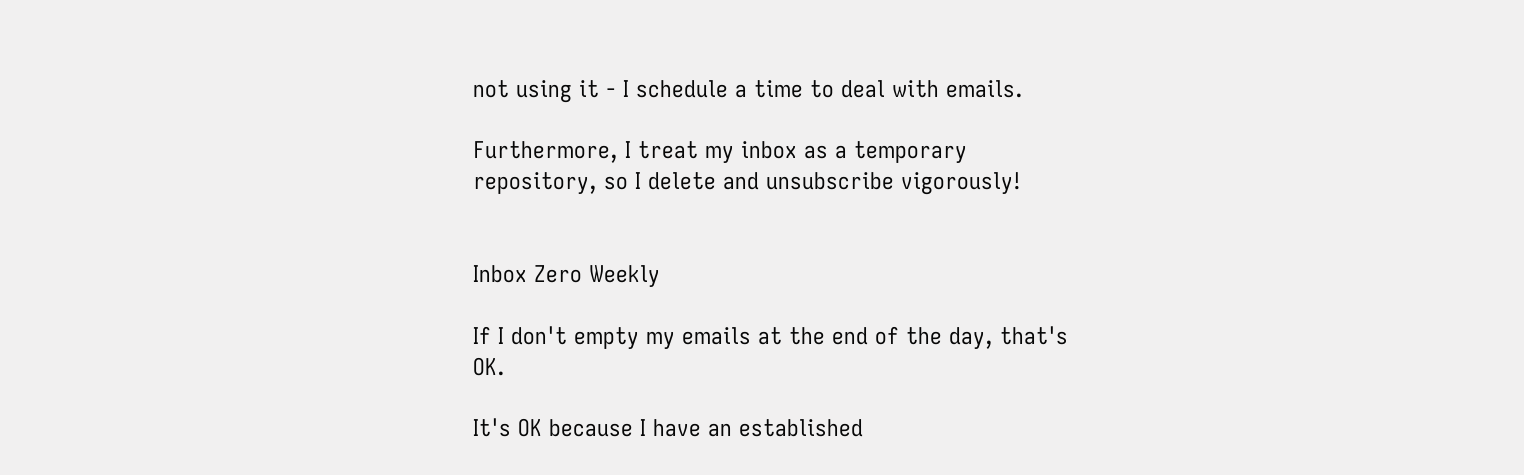not using it - I schedule a time to deal with emails.

Furthermore, I treat my inbox as a temporary repository, so I delete and unsubscribe vigorously!


Inbox Zero Weekly

If I don't empty my emails at the end of the day, that's OK.

It's OK because I have an established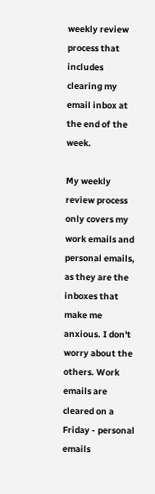weekly review process that includes clearing my email inbox at the end of the week.

My weekly review process only covers my work emails and personal emails, as they are the inboxes that make me anxious. I don't worry about the others. Work emails are cleared on a Friday - personal emails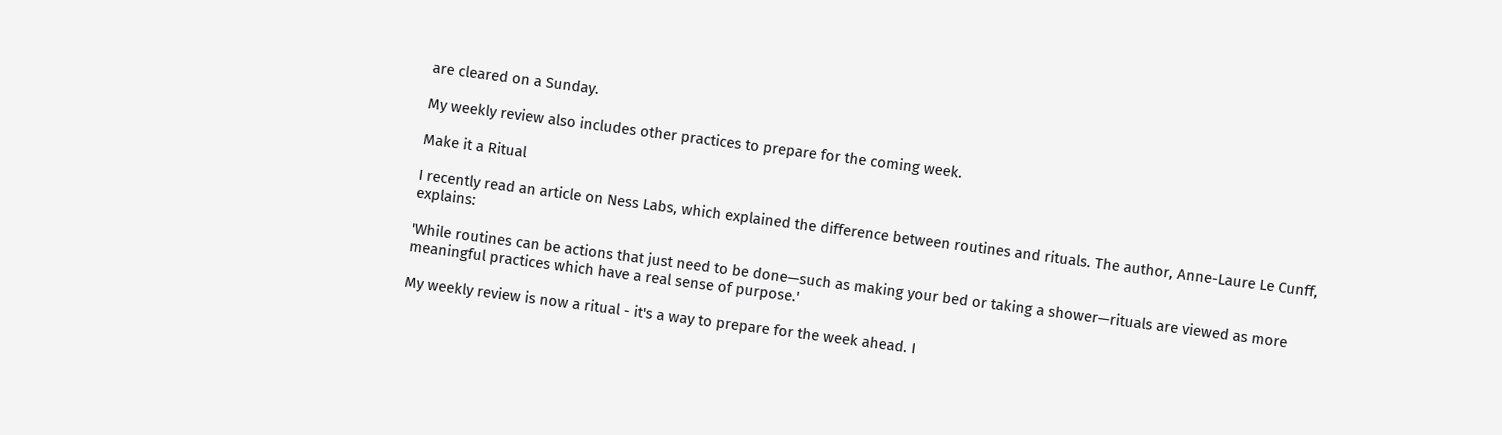are cleared on a Sunday.

My weekly review also includes other practices to prepare for the coming week.

Make it a Ritual

I recently read an article on Ness Labs, which explained the difference between routines and rituals. The author, Anne-Laure Le Cunff, explains:

'While routines can be actions that just need to be done—such as making your bed or taking a shower—rituals are viewed as more meaningful practices which have a real sense of purpose.'

My weekly review is now a ritual - it's a way to prepare for the week ahead. I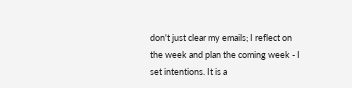don't just clear my emails; I reflect on the week and plan the coming week - I set intentions. It is a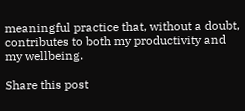meaningful practice that, without a doubt, contributes to both my productivity and my wellbeing.

Share this post